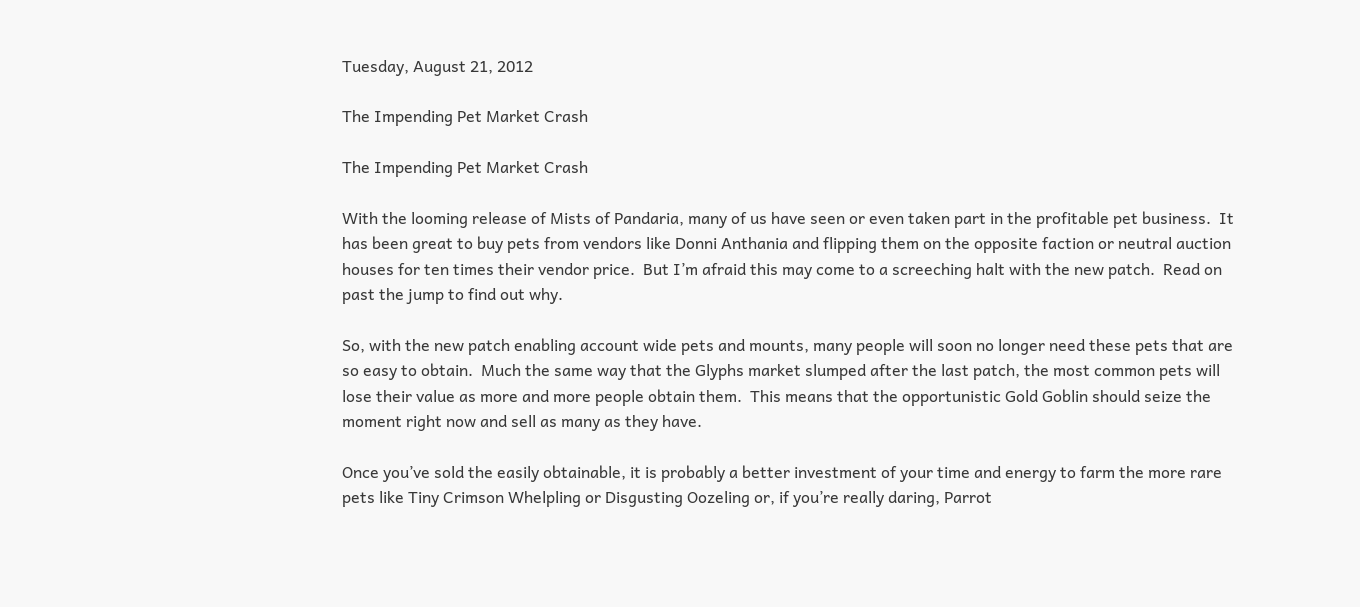Tuesday, August 21, 2012

The Impending Pet Market Crash

The Impending Pet Market Crash

With the looming release of Mists of Pandaria, many of us have seen or even taken part in the profitable pet business.  It has been great to buy pets from vendors like Donni Anthania and flipping them on the opposite faction or neutral auction houses for ten times their vendor price.  But I’m afraid this may come to a screeching halt with the new patch.  Read on past the jump to find out why.

So, with the new patch enabling account wide pets and mounts, many people will soon no longer need these pets that are so easy to obtain.  Much the same way that the Glyphs market slumped after the last patch, the most common pets will lose their value as more and more people obtain them.  This means that the opportunistic Gold Goblin should seize the moment right now and sell as many as they have.

Once you’ve sold the easily obtainable, it is probably a better investment of your time and energy to farm the more rare pets like Tiny Crimson Whelpling or Disgusting Oozeling or, if you’re really daring, Parrot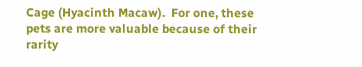Cage (Hyacinth Macaw).  For one, these pets are more valuable because of their rarity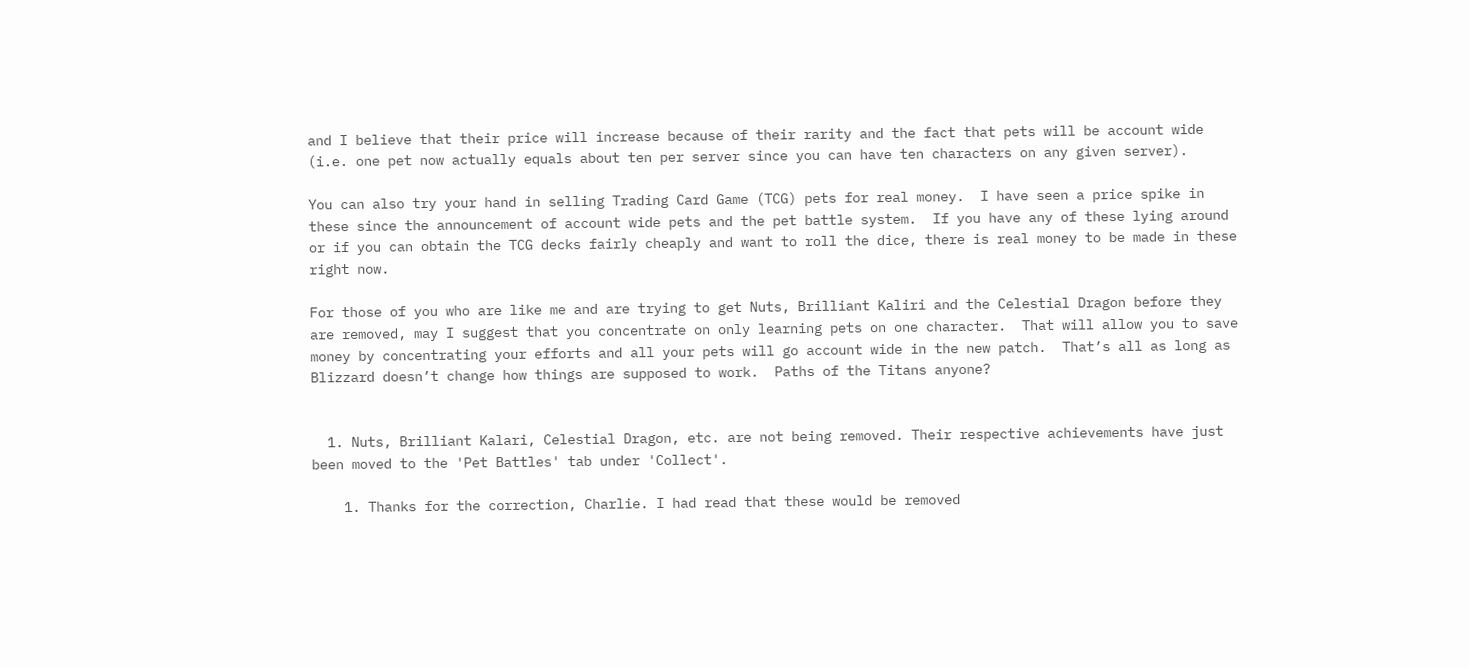and I believe that their price will increase because of their rarity and the fact that pets will be account wide (i.e. one pet now actually equals about ten per server since you can have ten characters on any given server).

You can also try your hand in selling Trading Card Game (TCG) pets for real money.  I have seen a price spike in these since the announcement of account wide pets and the pet battle system.  If you have any of these lying around or if you can obtain the TCG decks fairly cheaply and want to roll the dice, there is real money to be made in these right now.

For those of you who are like me and are trying to get Nuts, Brilliant Kaliri and the Celestial Dragon before they are removed, may I suggest that you concentrate on only learning pets on one character.  That will allow you to save money by concentrating your efforts and all your pets will go account wide in the new patch.  That’s all as long as Blizzard doesn’t change how things are supposed to work.  Paths of the Titans anyone?


  1. Nuts, Brilliant Kalari, Celestial Dragon, etc. are not being removed. Their respective achievements have just been moved to the 'Pet Battles' tab under 'Collect'.

    1. Thanks for the correction, Charlie. I had read that these would be removed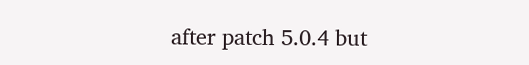after patch 5.0.4 but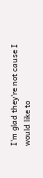I'm glad they're not cause I would like to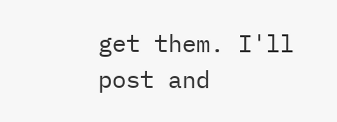get them. I'll post and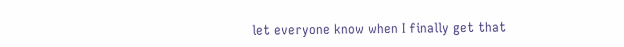let everyone know when I finally get that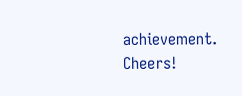achievement. Cheers!